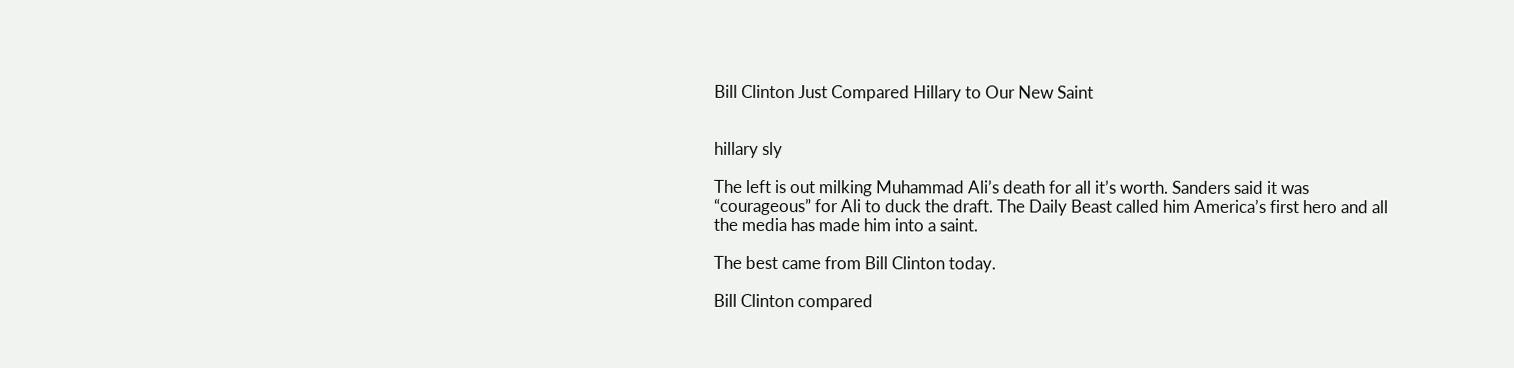Bill Clinton Just Compared Hillary to Our New Saint


hillary sly

The left is out milking Muhammad Ali’s death for all it’s worth. Sanders said it was “courageous” for Ali to duck the draft. The Daily Beast called him America’s first hero and all the media has made him into a saint.

The best came from Bill Clinton today.

Bill Clinton compared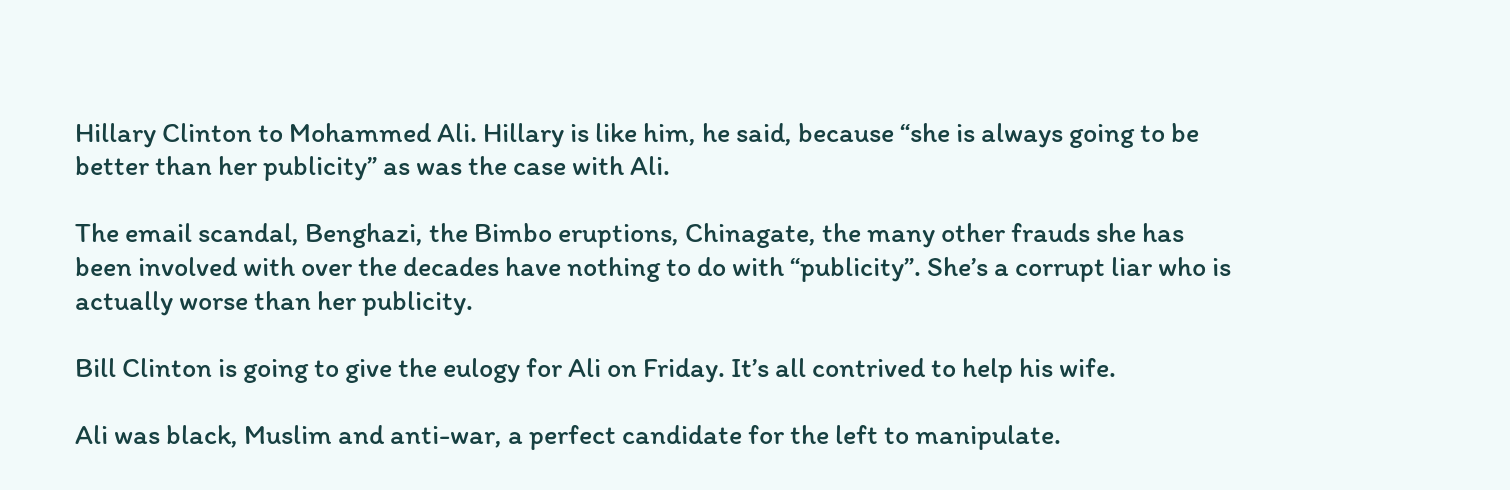Hillary Clinton to Mohammed Ali. Hillary is like him, he said, because “she is always going to be better than her publicity” as was the case with Ali.

The email scandal, Benghazi, the Bimbo eruptions, Chinagate, the many other frauds she has been involved with over the decades have nothing to do with “publicity”. She’s a corrupt liar who is actually worse than her publicity.

Bill Clinton is going to give the eulogy for Ali on Friday. It’s all contrived to help his wife.

Ali was black, Muslim and anti-war, a perfect candidate for the left to manipulate.